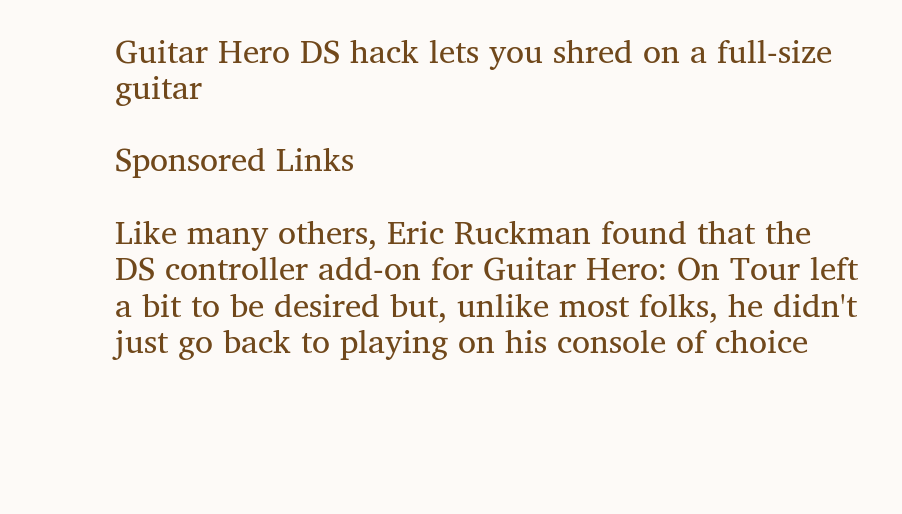Guitar Hero DS hack lets you shred on a full-size guitar

Sponsored Links

Like many others, Eric Ruckman found that the DS controller add-on for Guitar Hero: On Tour left a bit to be desired but, unlike most folks, he didn't just go back to playing on his console of choice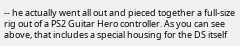-- he actually went all out and pieced together a full-size rig out of a PS2 Guitar Hero controller. As you can see above, that includes a special housing for the DS itself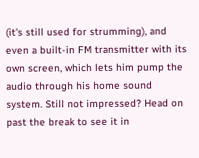(it's still used for strumming), and even a built-in FM transmitter with its own screen, which lets him pump the audio through his home sound system. Still not impressed? Head on past the break to see it in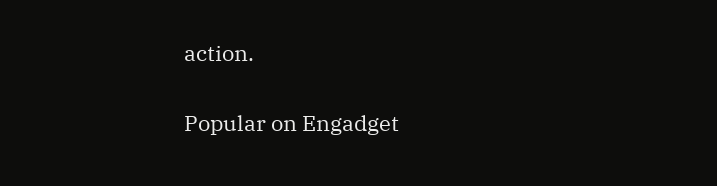action.

Popular on Engadget